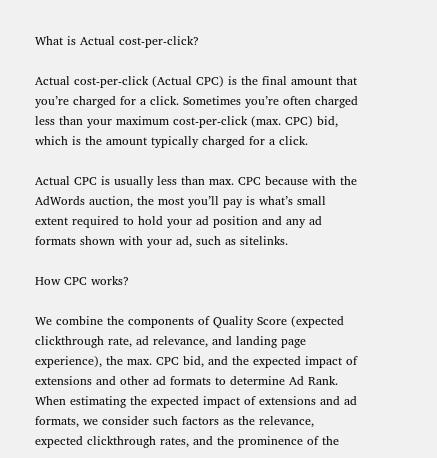What is Actual cost-per-click?

Actual cost-per-click (Actual CPC) is the final amount that you’re charged for a click. Sometimes you’re often charged less than your maximum cost-per-click (max. CPC) bid, which is the amount typically charged for a click.

Actual CPC is usually less than max. CPC because with the AdWords auction, the most you’ll pay is what’s small extent required to hold your ad position and any ad formats shown with your ad, such as sitelinks.

How CPC works?

We combine the components of Quality Score (expected clickthrough rate, ad relevance, and landing page experience), the max. CPC bid, and the expected impact of extensions and other ad formats to determine Ad Rank. When estimating the expected impact of extensions and ad formats, we consider such factors as the relevance, expected clickthrough rates, and the prominence of the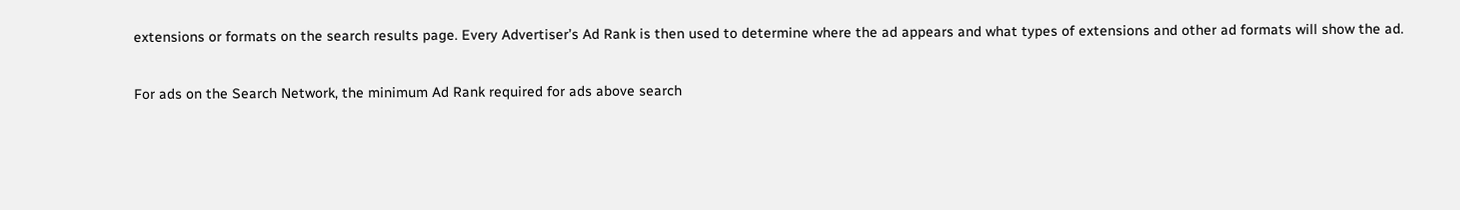extensions or formats on the search results page. Every Advertiser’s Ad Rank is then used to determine where the ad appears and what types of extensions and other ad formats will show the ad.

For ads on the Search Network, the minimum Ad Rank required for ads above search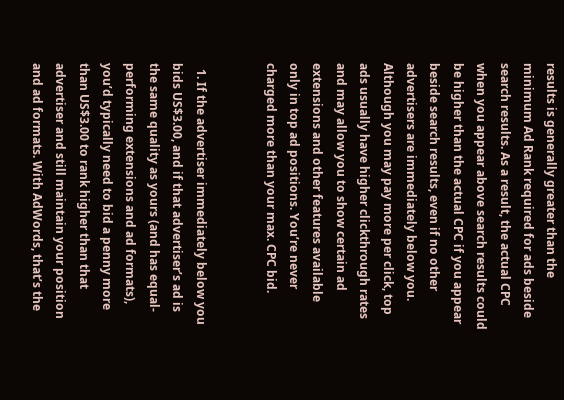results is generally greater than the minimum Ad Rank required for ads beside search results. As a result, the actual CPC when you appear above search results could be higher than the actual CPC if you appear beside search results, even if no other advertisers are immediately below you. Although you may pay more per click, top ads usually have higher clickthrough rates and may allow you to show certain ad extensions and other features available only in top ad positions. You’re never charged more than your max. CPC bid.


  1. If the advertiser immediately below you bids US$3.00, and if that advertiser’s ad is the same quality as yours (and has equal-performing extensions and ad formats), you’d typically need to bid a penny more than US$3.00 to rank higher than that advertiser and still maintain your position and ad formats. With AdWords, that’s the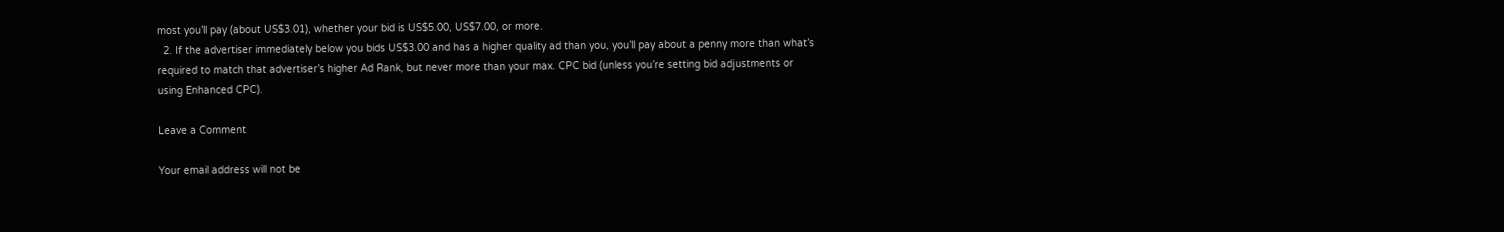most you’ll pay (about US$3.01), whether your bid is US$5.00, US$7.00, or more.
  2. If the advertiser immediately below you bids US$3.00 and has a higher quality ad than you, you’ll pay about a penny more than what’s required to match that advertiser’s higher Ad Rank, but never more than your max. CPC bid (unless you’re setting bid adjustments or using Enhanced CPC).

Leave a Comment

Your email address will not be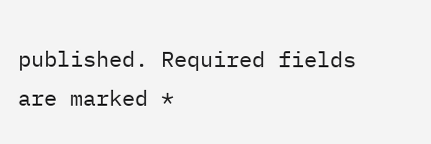published. Required fields are marked *